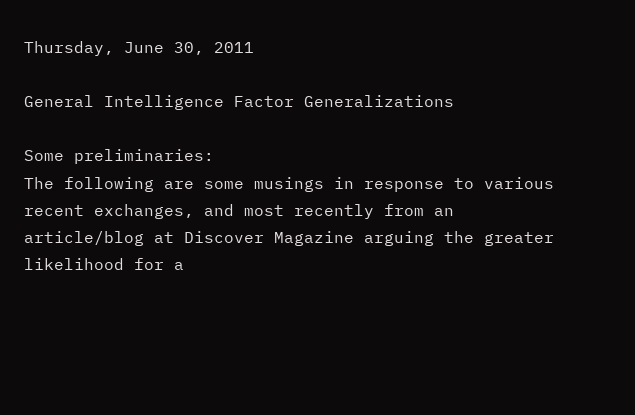Thursday, June 30, 2011

General Intelligence Factor Generalizations

Some preliminaries:
The following are some musings in response to various recent exchanges, and most recently from an article/blog at Discover Magazine arguing the greater likelihood for a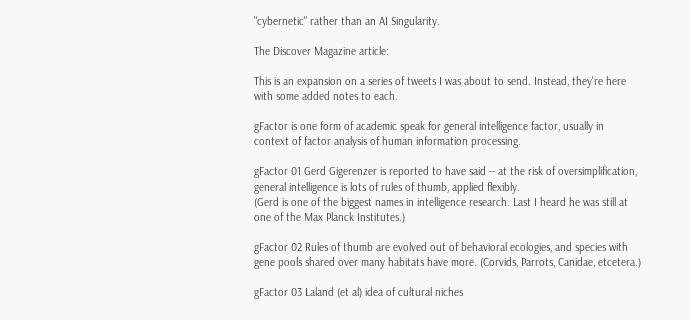"cybernetic" rather than an AI Singularity.

The Discover Magazine article:

This is an expansion on a series of tweets I was about to send. Instead, they're here with some added notes to each.

gFactor is one form of academic speak for general intelligence factor, usually in context of factor analysis of human information processing.

gFactor 01 Gerd Gigerenzer is reported to have said -- at the risk of oversimplification, general intelligence is lots of rules of thumb, applied flexibly.
(Gerd is one of the biggest names in intelligence research. Last I heard he was still at one of the Max Planck Institutes.)

gFactor 02 Rules of thumb are evolved out of behavioral ecologies, and species with gene pools shared over many habitats have more. (Corvids, Parrots, Canidae, etcetera.)

gFactor 03 Laland (et al) idea of cultural niches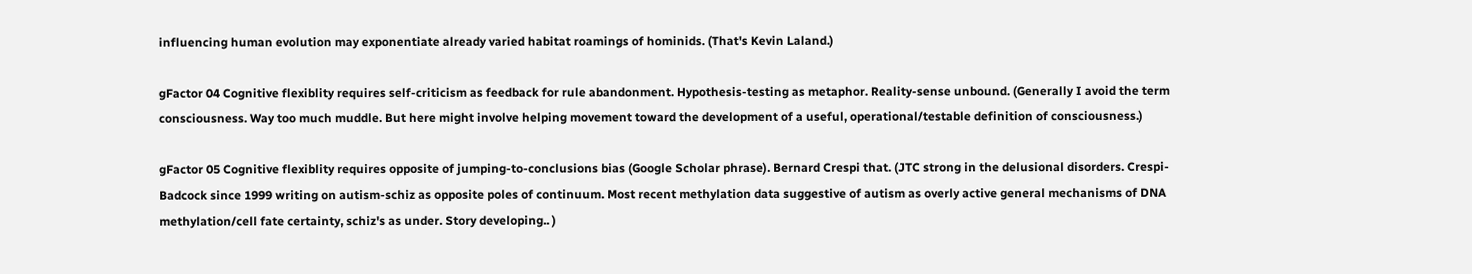influencing human evolution may exponentiate already varied habitat roamings of hominids. (That's Kevin Laland.)

gFactor 04 Cognitive flexiblity requires self-criticism as feedback for rule abandonment. Hypothesis-testing as metaphor. Reality-sense unbound. (Generally I avoid the term consciousness. Way too much muddle. But here might involve helping movement toward the development of a useful, operational/testable definition of consciousness.)

gFactor 05 Cognitive flexiblity requires opposite of jumping-to-conclusions bias (Google Scholar phrase). Bernard Crespi that. (JTC strong in the delusional disorders. Crespi-Badcock since 1999 writing on autism-schiz as opposite poles of continuum. Most recent methylation data suggestive of autism as overly active general mechanisms of DNA methylation/cell fate certainty, schiz's as under. Story developing.. )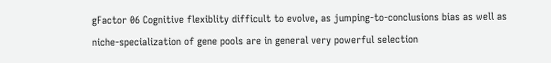gFactor 06 Cognitive flexiblity difficult to evolve, as jumping-to-conclusions bias as well as niche-specialization of gene pools are in general very powerful selection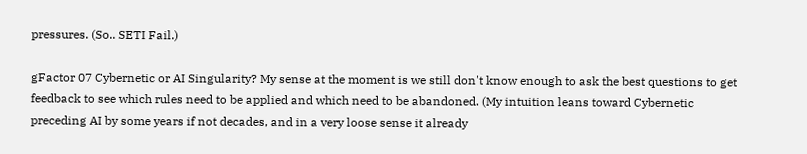pressures. (So.. SETI Fail.)

gFactor 07 Cybernetic or AI Singularity? My sense at the moment is we still don't know enough to ask the best questions to get feedback to see which rules need to be applied and which need to be abandoned. (My intuition leans toward Cybernetic preceding AI by some years if not decades, and in a very loose sense it already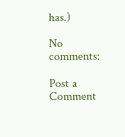has.)

No comments:

Post a Comment